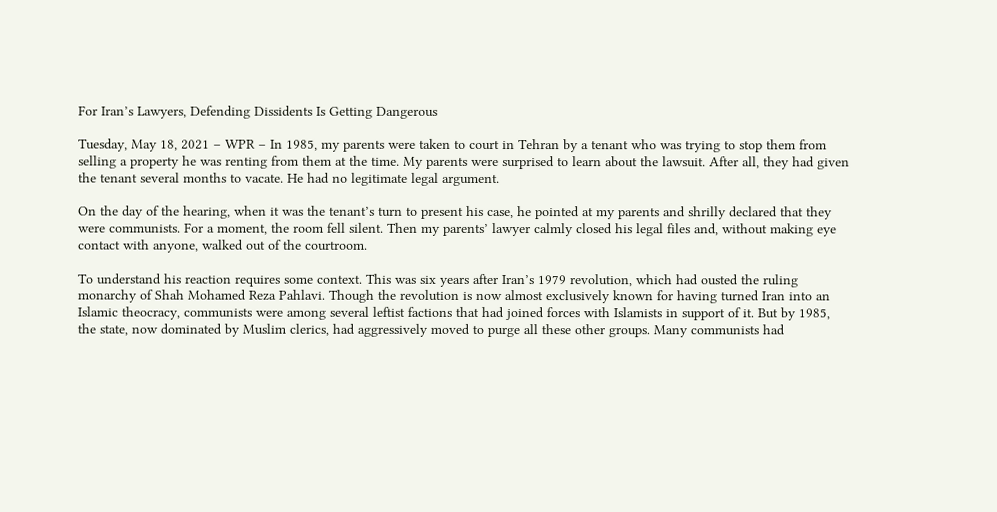For Iran’s Lawyers, Defending Dissidents Is Getting Dangerous

Tuesday, May 18, 2021 – WPR – In 1985, my parents were taken to court in Tehran by a tenant who was trying to stop them from selling a property he was renting from them at the time. My parents were surprised to learn about the lawsuit. After all, they had given the tenant several months to vacate. He had no legitimate legal argument.

On the day of the hearing, when it was the tenant’s turn to present his case, he pointed at my parents and shrilly declared that they were communists. For a moment, the room fell silent. Then my parents’ lawyer calmly closed his legal files and, without making eye contact with anyone, walked out of the courtroom.

To understand his reaction requires some context. This was six years after Iran’s 1979 revolution, which had ousted the ruling monarchy of Shah Mohamed Reza Pahlavi. Though the revolution is now almost exclusively known for having turned Iran into an Islamic theocracy, communists were among several leftist factions that had joined forces with Islamists in support of it. But by 1985, the state, now dominated by Muslim clerics, had aggressively moved to purge all these other groups. Many communists had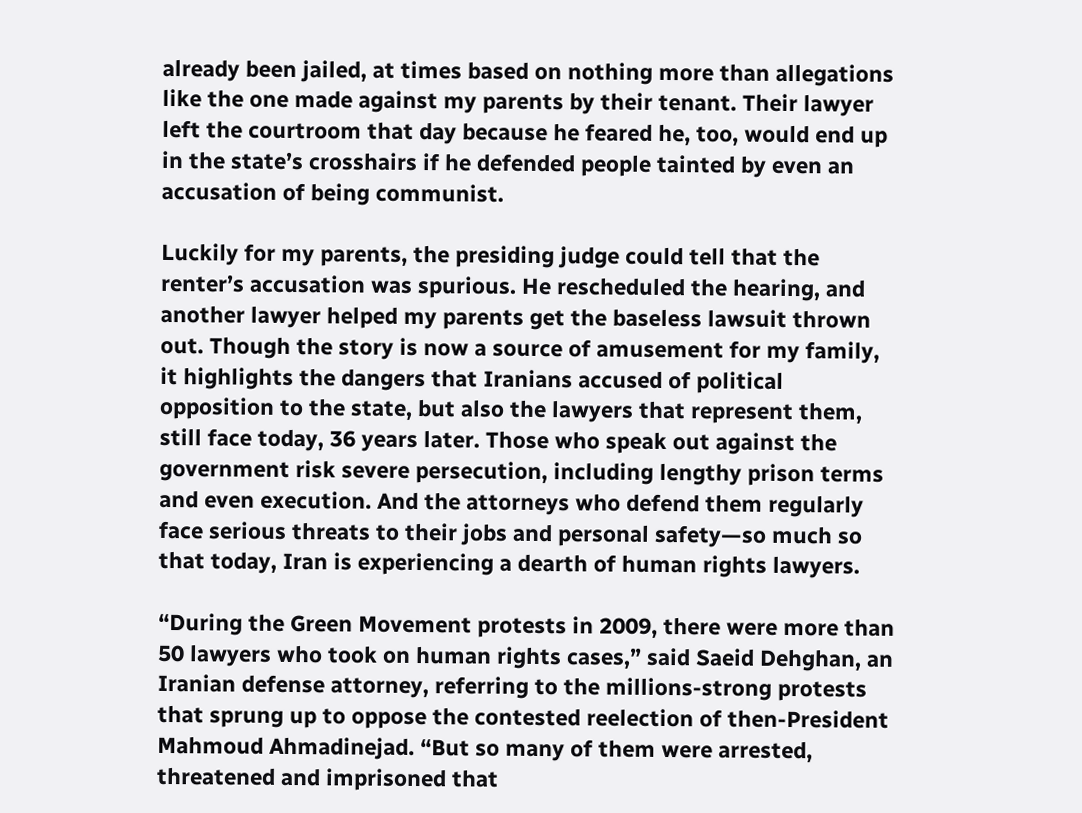already been jailed, at times based on nothing more than allegations like the one made against my parents by their tenant. Their lawyer left the courtroom that day because he feared he, too, would end up in the state’s crosshairs if he defended people tainted by even an accusation of being communist.

Luckily for my parents, the presiding judge could tell that the renter’s accusation was spurious. He rescheduled the hearing, and another lawyer helped my parents get the baseless lawsuit thrown out. Though the story is now a source of amusement for my family, it highlights the dangers that Iranians accused of political opposition to the state, but also the lawyers that represent them, still face today, 36 years later. Those who speak out against the government risk severe persecution, including lengthy prison terms and even execution. And the attorneys who defend them regularly face serious threats to their jobs and personal safety—so much so that today, Iran is experiencing a dearth of human rights lawyers.

“During the Green Movement protests in 2009, there were more than 50 lawyers who took on human rights cases,” said Saeid Dehghan, an Iranian defense attorney, referring to the millions-strong protests that sprung up to oppose the contested reelection of then-President Mahmoud Ahmadinejad. “But so many of them were arrested, threatened and imprisoned that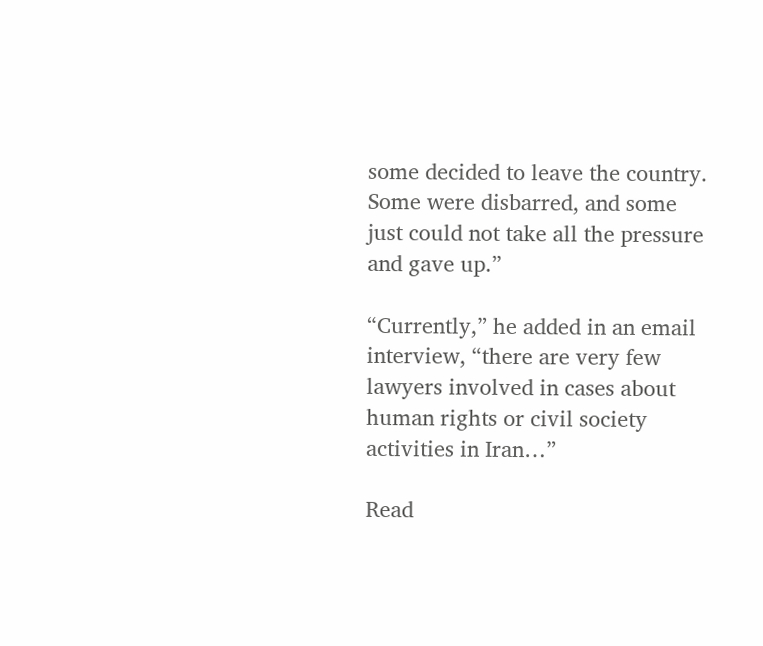some decided to leave the country. Some were disbarred, and some just could not take all the pressure and gave up.”

“Currently,” he added in an email interview, “there are very few lawyers involved in cases about human rights or civil society activities in Iran…”

Read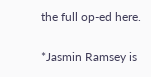the full op-ed here.

*Jasmin Ramsey is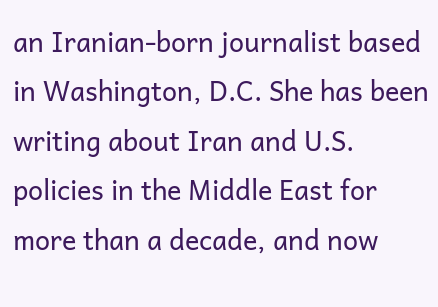an Iranian-born journalist based in Washington, D.C. She has been writing about Iran and U.S. policies in the Middle East for more than a decade, and now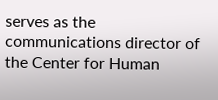serves as the communications director of the Center for Human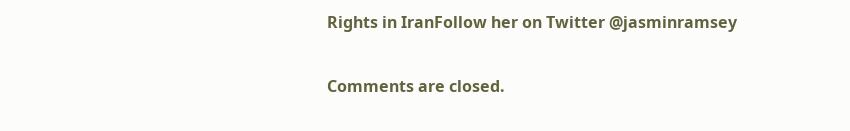Rights in IranFollow her on Twitter @jasminramsey

Comments are closed.